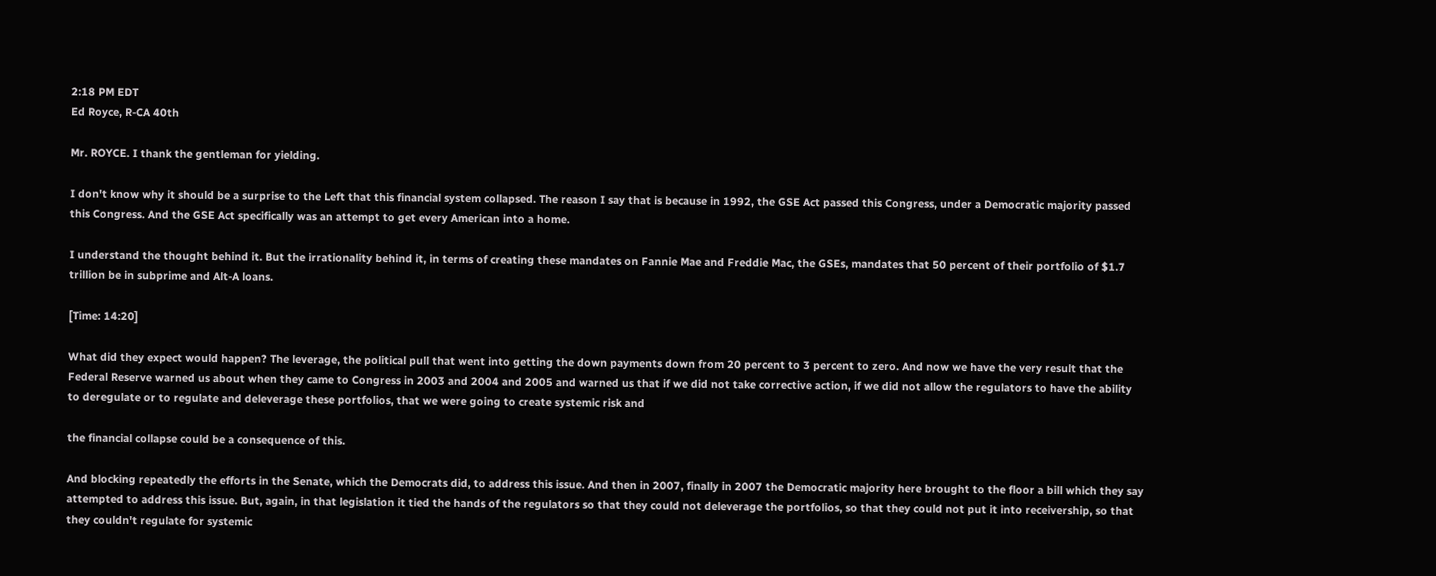2:18 PM EDT
Ed Royce, R-CA 40th

Mr. ROYCE. I thank the gentleman for yielding.

I don't know why it should be a surprise to the Left that this financial system collapsed. The reason I say that is because in 1992, the GSE Act passed this Congress, under a Democratic majority passed this Congress. And the GSE Act specifically was an attempt to get every American into a home.

I understand the thought behind it. But the irrationality behind it, in terms of creating these mandates on Fannie Mae and Freddie Mac, the GSEs, mandates that 50 percent of their portfolio of $1.7 trillion be in subprime and Alt-A loans.

[Time: 14:20]

What did they expect would happen? The leverage, the political pull that went into getting the down payments down from 20 percent to 3 percent to zero. And now we have the very result that the Federal Reserve warned us about when they came to Congress in 2003 and 2004 and 2005 and warned us that if we did not take corrective action, if we did not allow the regulators to have the ability to deregulate or to regulate and deleverage these portfolios, that we were going to create systemic risk and

the financial collapse could be a consequence of this.

And blocking repeatedly the efforts in the Senate, which the Democrats did, to address this issue. And then in 2007, finally in 2007 the Democratic majority here brought to the floor a bill which they say attempted to address this issue. But, again, in that legislation it tied the hands of the regulators so that they could not deleverage the portfolios, so that they could not put it into receivership, so that they couldn't regulate for systemic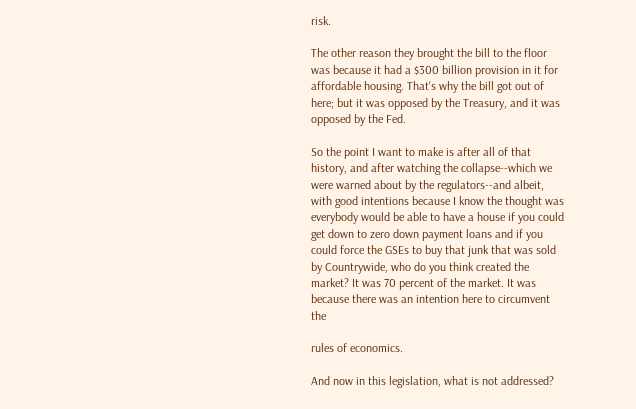risk.

The other reason they brought the bill to the floor was because it had a $300 billion provision in it for affordable housing. That's why the bill got out of here; but it was opposed by the Treasury, and it was opposed by the Fed.

So the point I want to make is after all of that history, and after watching the collapse--which we were warned about by the regulators--and albeit, with good intentions because I know the thought was everybody would be able to have a house if you could get down to zero down payment loans and if you could force the GSEs to buy that junk that was sold by Countrywide, who do you think created the market? It was 70 percent of the market. It was because there was an intention here to circumvent the

rules of economics.

And now in this legislation, what is not addressed?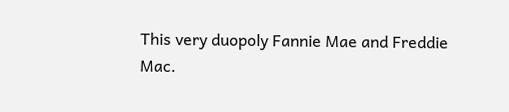This very duopoly Fannie Mae and Freddie Mac.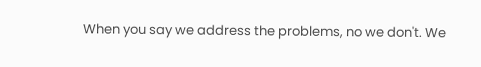When you say we address the problems, no we don't. We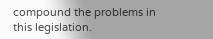compound the problems in this legislation.